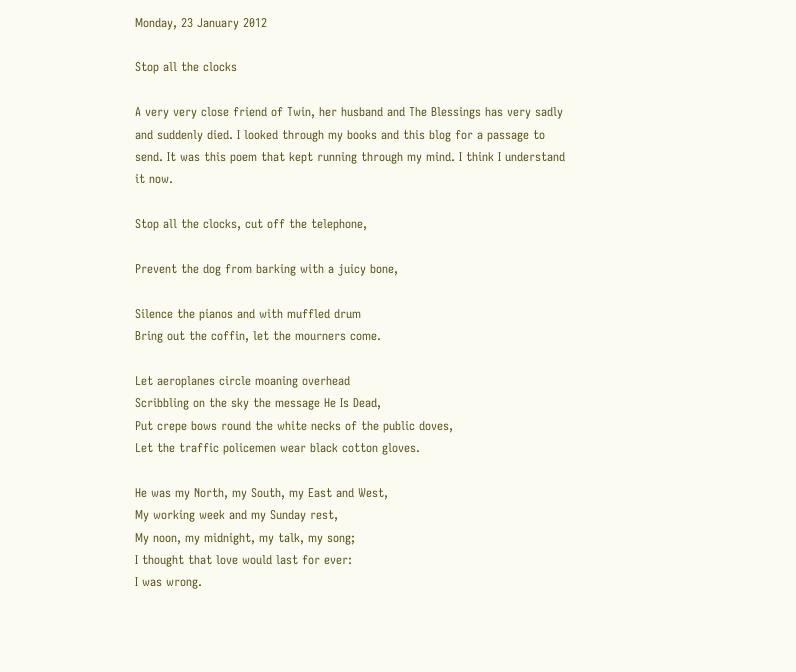Monday, 23 January 2012

Stop all the clocks

A very very close friend of Twin, her husband and The Blessings has very sadly and suddenly died. I looked through my books and this blog for a passage to send. It was this poem that kept running through my mind. I think I understand it now.

Stop all the clocks, cut off the telephone,

Prevent the dog from barking with a juicy bone,

Silence the pianos and with muffled drum
Bring out the coffin, let the mourners come.

Let aeroplanes circle moaning overhead
Scribbling on the sky the message He Is Dead,
Put crepe bows round the white necks of the public doves,
Let the traffic policemen wear black cotton gloves.

He was my North, my South, my East and West,
My working week and my Sunday rest,
My noon, my midnight, my talk, my song;
I thought that love would last for ever:
I was wrong.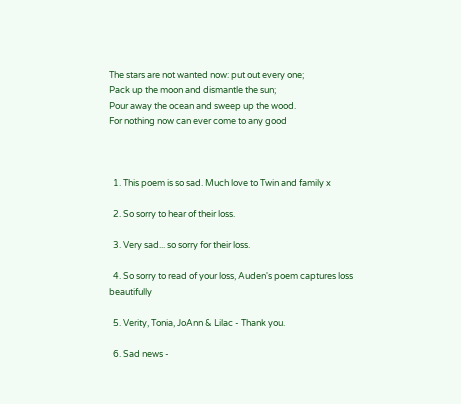The stars are not wanted now: put out every one;
Pack up the moon and dismantle the sun;
Pour away the ocean and sweep up the wood.
For nothing now can ever come to any good



  1. This poem is so sad. Much love to Twin and family x

  2. So sorry to hear of their loss.

  3. Very sad... so sorry for their loss.

  4. So sorry to read of your loss, Auden's poem captures loss beautifully

  5. Verity, Tonia, JoAnn & Lilac - Thank you.

  6. Sad news -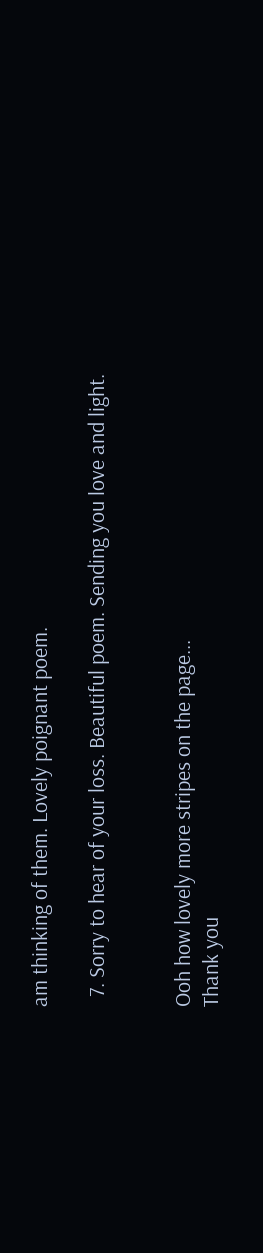am thinking of them. Lovely poignant poem.

  7. Sorry to hear of your loss. Beautiful poem. Sending you love and light.


Ooh how lovely more stripes on the page...
Thank you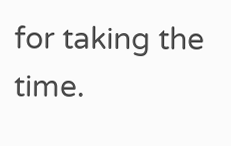for taking the time.